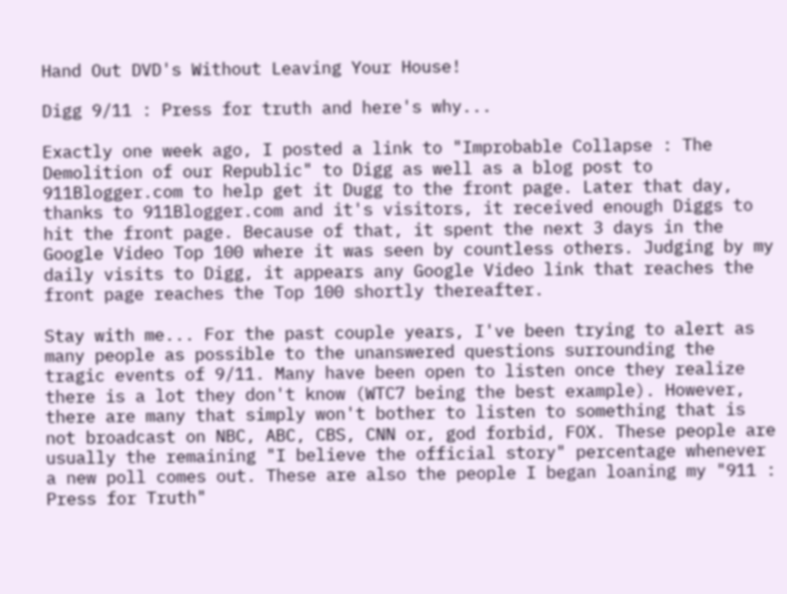Hand Out DVD's Without Leaving Your House!

Digg 9/11 : Press for truth and here's why...

Exactly one week ago, I posted a link to "Improbable Collapse : The Demolition of our Republic" to Digg as well as a blog post to 911Blogger.com to help get it Dugg to the front page. Later that day, thanks to 911Blogger.com and it's visitors, it received enough Diggs to hit the front page. Because of that, it spent the next 3 days in the Google Video Top 100 where it was seen by countless others. Judging by my daily visits to Digg, it appears any Google Video link that reaches the front page reaches the Top 100 shortly thereafter.

Stay with me... For the past couple years, I've been trying to alert as many people as possible to the unanswered questions surrounding the tragic events of 9/11. Many have been open to listen once they realize there is a lot they don't know (WTC7 being the best example). However, there are many that simply won't bother to listen to something that is not broadcast on NBC, ABC, CBS, CNN or, god forbid, FOX. These people are usually the remaining "I believe the official story" percentage whenever a new poll comes out. These are also the people I began loaning my "911 : Press for Truth"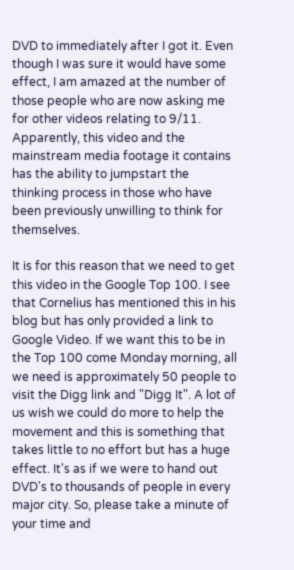DVD to immediately after I got it. Even though I was sure it would have some effect, I am amazed at the number of those people who are now asking me for other videos relating to 9/11. Apparently, this video and the mainstream media footage it contains has the ability to jumpstart the thinking process in those who have been previously unwilling to think for themselves.

It is for this reason that we need to get this video in the Google Top 100. I see that Cornelius has mentioned this in his blog but has only provided a link to Google Video. If we want this to be in the Top 100 come Monday morning, all we need is approximately 50 people to visit the Digg link and "Digg It". A lot of us wish we could do more to help the movement and this is something that takes little to no effort but has a huge effect. It's as if we were to hand out DVD's to thousands of people in every major city. So, please take a minute of your time and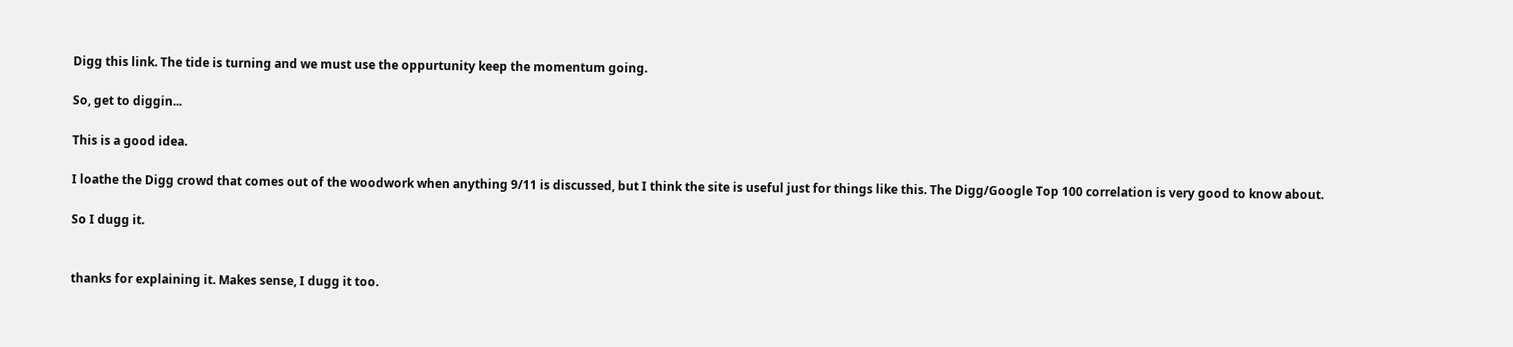Digg this link. The tide is turning and we must use the oppurtunity keep the momentum going.

So, get to diggin...

This is a good idea.

I loathe the Digg crowd that comes out of the woodwork when anything 9/11 is discussed, but I think the site is useful just for things like this. The Digg/Google Top 100 correlation is very good to know about.

So I dugg it.


thanks for explaining it. Makes sense, I dugg it too.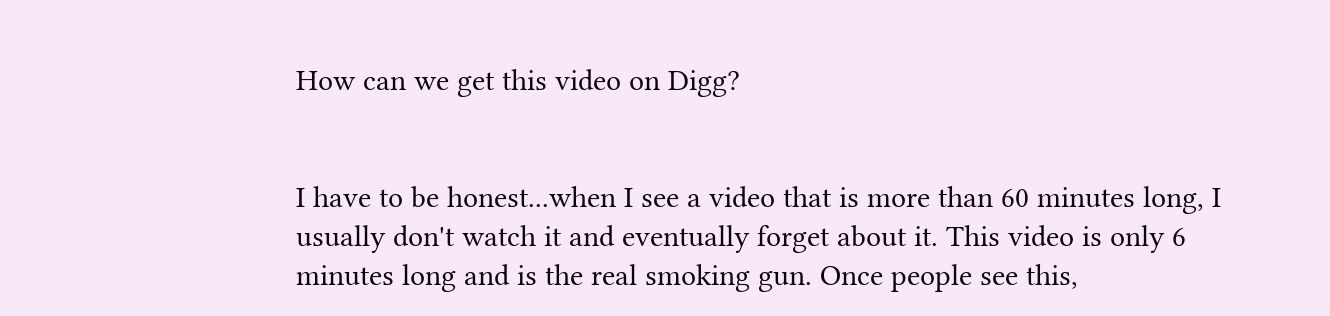How can we get this video on Digg?


I have to be honest...when I see a video that is more than 60 minutes long, I usually don't watch it and eventually forget about it. This video is only 6 minutes long and is the real smoking gun. Once people see this,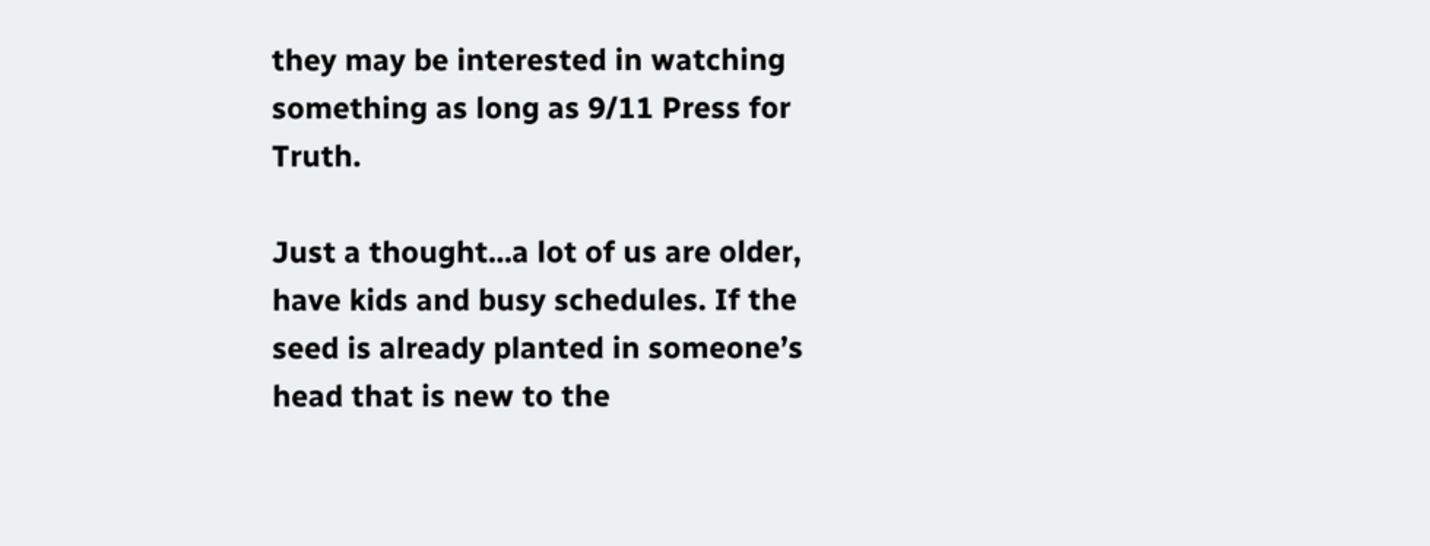they may be interested in watching something as long as 9/11 Press for Truth.

Just a thought...a lot of us are older, have kids and busy schedules. If the seed is already planted in someone’s head that is new to the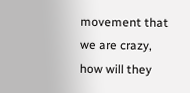movement that we are crazy, how will they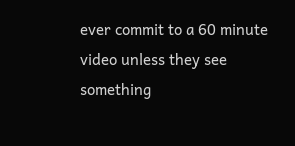ever commit to a 60 minute video unless they see something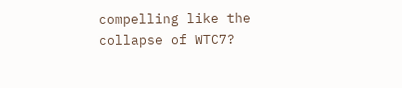compelling like the collapse of WTC7?